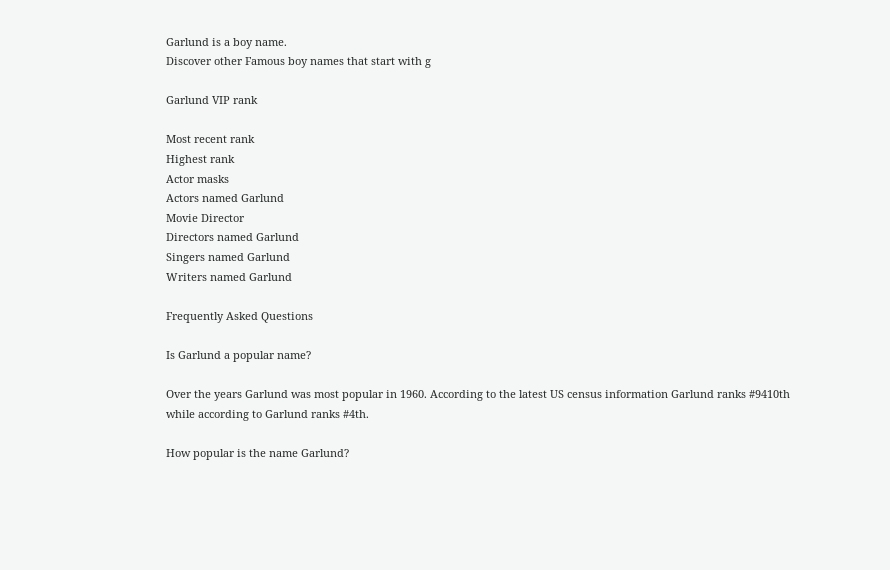Garlund is a boy name.
Discover other Famous boy names that start with g

Garlund VIP rank

Most recent rank
Highest rank
Actor masks
Actors named Garlund
Movie Director
Directors named Garlund
Singers named Garlund
Writers named Garlund

Frequently Asked Questions

Is Garlund a popular name?

Over the years Garlund was most popular in 1960. According to the latest US census information Garlund ranks #9410th while according to Garlund ranks #4th.

How popular is the name Garlund?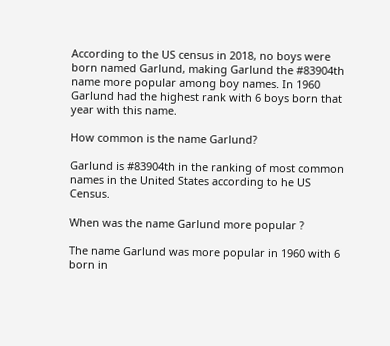According to the US census in 2018, no boys were born named Garlund, making Garlund the #83904th name more popular among boy names. In 1960 Garlund had the highest rank with 6 boys born that year with this name.

How common is the name Garlund?

Garlund is #83904th in the ranking of most common names in the United States according to he US Census.

When was the name Garlund more popular ?

The name Garlund was more popular in 1960 with 6 born in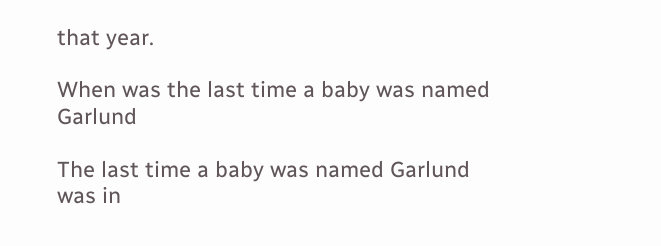that year.

When was the last time a baby was named Garlund

The last time a baby was named Garlund was in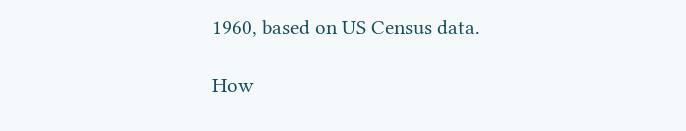1960, based on US Census data.

How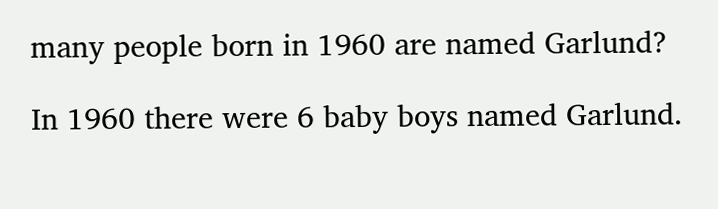many people born in 1960 are named Garlund?

In 1960 there were 6 baby boys named Garlund.